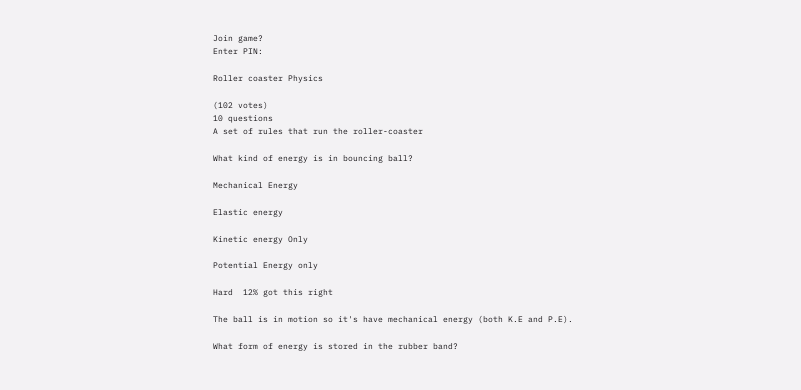Join game?
Enter PIN:

Roller coaster Physics

(102 votes)
10 questions
A set of rules that run the roller-coaster

What kind of energy is in bouncing ball?

Mechanical Energy

Elastic energy

Kinetic energy Only

Potential Energy only

Hard  12% got this right

The ball is in motion so it's have mechanical energy (both K.E and P.E).

What form of energy is stored in the rubber band?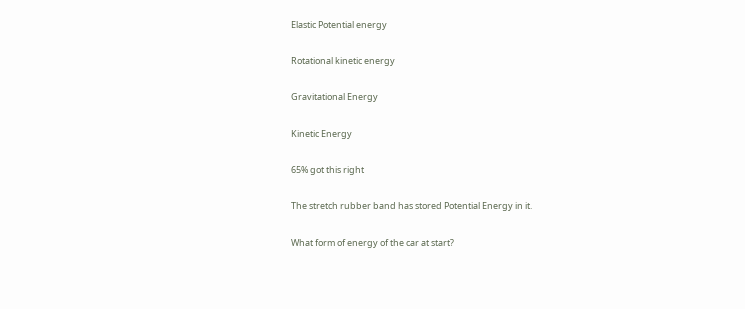Elastic Potential energy

Rotational kinetic energy

Gravitational Energy

Kinetic Energy

65% got this right

The stretch rubber band has stored Potential Energy in it.

What form of energy of the car at start?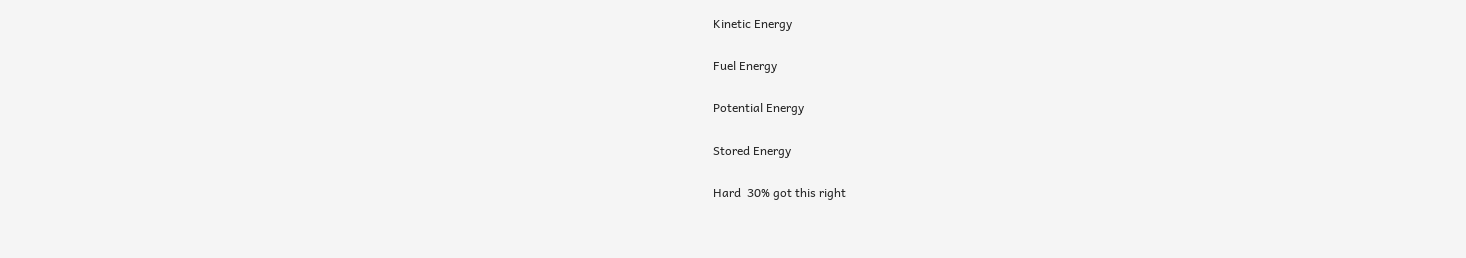Kinetic Energy

Fuel Energy

Potential Energy

Stored Energy

Hard  30% got this right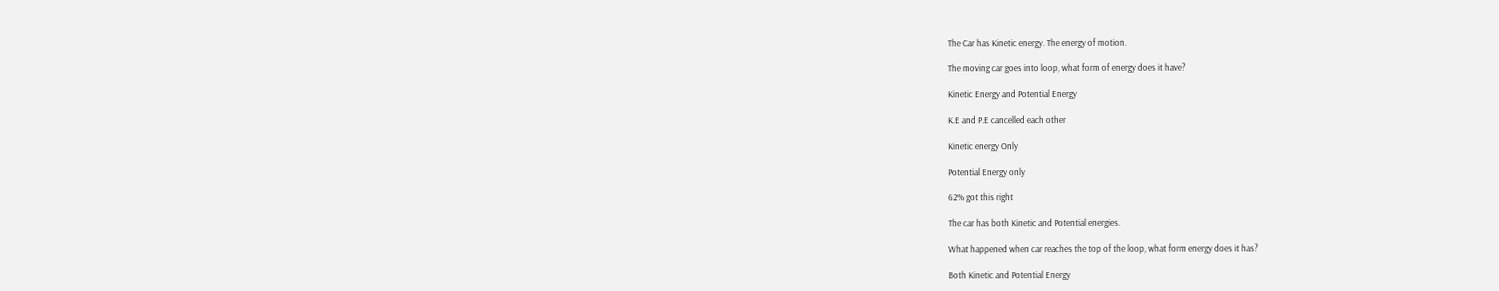The Car has Kinetic energy. The energy of motion.

The moving car goes into loop, what form of energy does it have?

Kinetic Energy and Potential Energy

K.E and P.E cancelled each other

Kinetic energy Only

Potential Energy only

62% got this right

The car has both Kinetic and Potential energies.

What happened when car reaches the top of the loop, what form energy does it has?

Both Kinetic and Potential Energy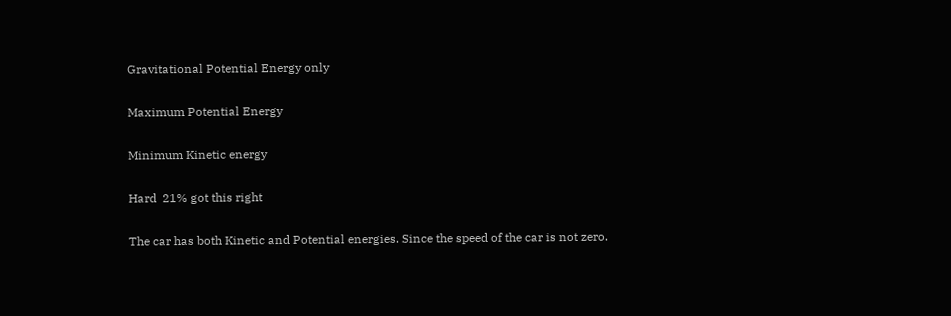Gravitational Potential Energy only

Maximum Potential Energy

Minimum Kinetic energy

Hard  21% got this right

The car has both Kinetic and Potential energies. Since the speed of the car is not zero.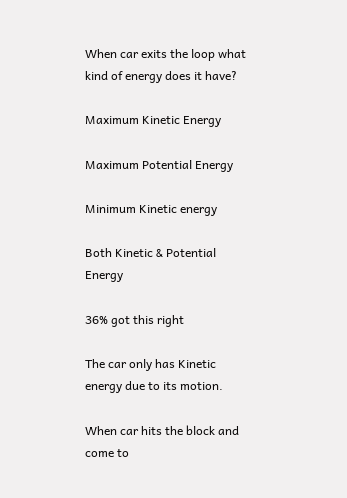When car exits the loop what kind of energy does it have?

Maximum Kinetic Energy

Maximum Potential Energy

Minimum Kinetic energy

Both Kinetic & Potential Energy

36% got this right

The car only has Kinetic energy due to its motion.

When car hits the block and come to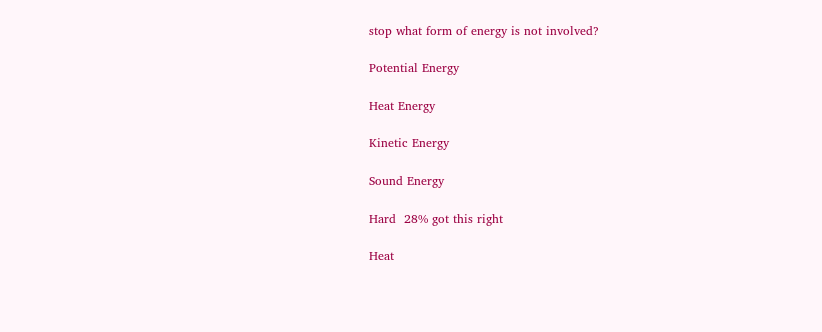stop what form of energy is not involved?

Potential Energy

Heat Energy

Kinetic Energy

Sound Energy

Hard  28% got this right

Heat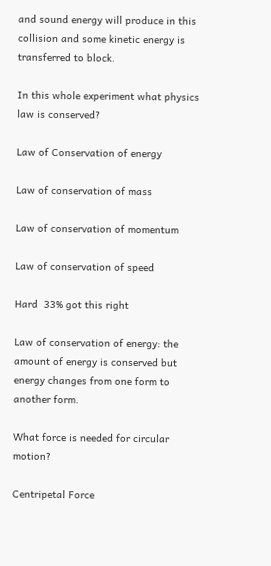and sound energy will produce in this collision and some kinetic energy is transferred to block.

In this whole experiment what physics law is conserved?

Law of Conservation of energy

Law of conservation of mass

Law of conservation of momentum

Law of conservation of speed

Hard  33% got this right

Law of conservation of energy: the amount of energy is conserved but energy changes from one form to another form.

What force is needed for circular motion?

Centripetal Force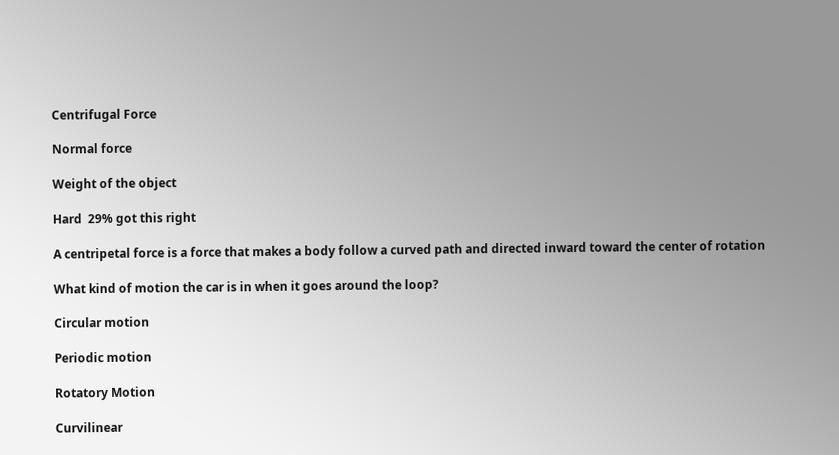Centrifugal Force

Normal force

Weight of the object

Hard  29% got this right

A centripetal force is a force that makes a body follow a curved path and directed inward toward the center of rotation

What kind of motion the car is in when it goes around the loop?

Circular motion

Periodic motion

Rotatory Motion

Curvilinear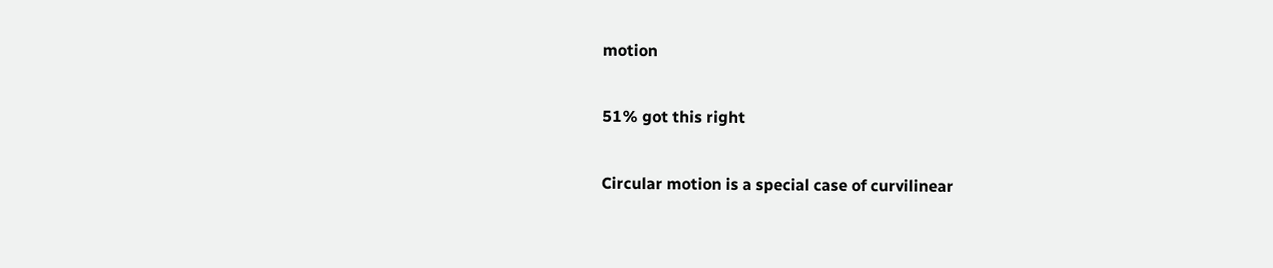motion

51% got this right

Circular motion is a special case of curvilinear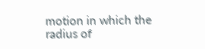motion in which the radius of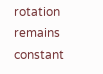rotation remains constant